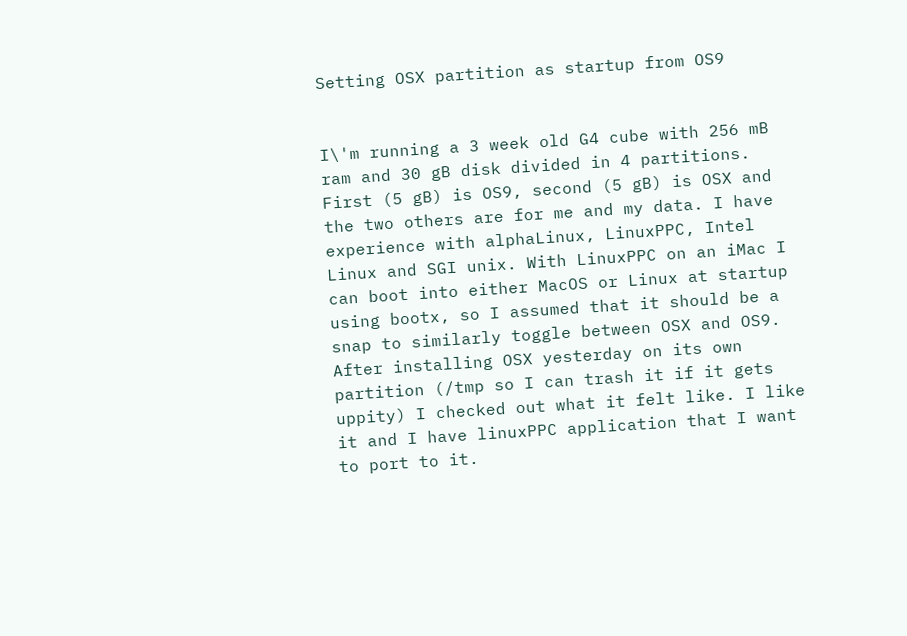Setting OSX partition as startup from OS9


I\'m running a 3 week old G4 cube with 256 mB ram and 30 gB disk divided in 4 partitions. First (5 gB) is OS9, second (5 gB) is OSX and the two others are for me and my data. I have experience with alphaLinux, LinuxPPC, Intel Linux and SGI unix. With LinuxPPC on an iMac I can boot into either MacOS or Linux at startup using bootx, so I assumed that it should be a snap to similarly toggle between OSX and OS9. After installing OSX yesterday on its own partition (/tmp so I can trash it if it gets uppity) I checked out what it felt like. I like it and I have linuxPPC application that I want to port to it.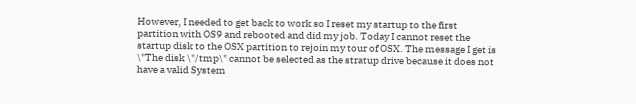However, I needed to get back to work so I reset my startup to the first partition with OS9 and rebooted and did my job. Today I cannot reset the startup disk to the OSX partition to rejoin my tour of OSX. The message I get is \"The disk \"/tmp\" cannot be selected as the stratup drive because it does not have a valid System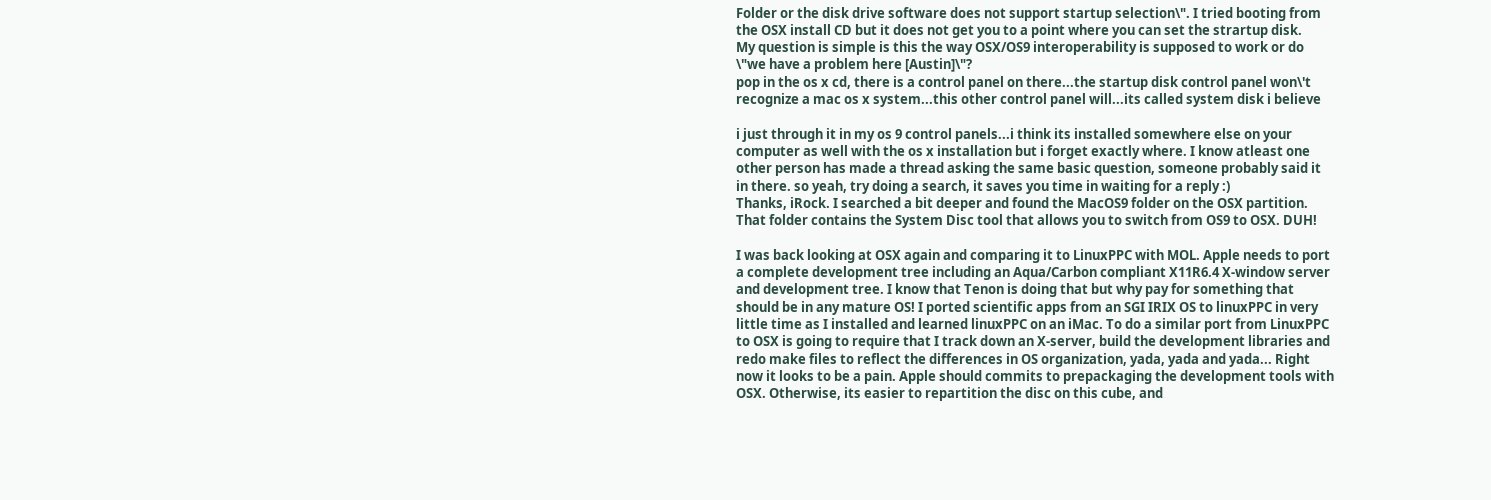Folder or the disk drive software does not support startup selection\". I tried booting from the OSX install CD but it does not get you to a point where you can set the strartup disk.
My question is simple is this the way OSX/OS9 interoperability is supposed to work or do \"we have a problem here [Austin]\"?
pop in the os x cd, there is a control panel on there...the startup disk control panel won\'t recognize a mac os x system...this other control panel will...its called system disk i believe

i just through it in my os 9 control panels...i think its installed somewhere else on your computer as well with the os x installation but i forget exactly where. I know atleast one other person has made a thread asking the same basic question, someone probably said it in there. so yeah, try doing a search, it saves you time in waiting for a reply :)
Thanks, iRock. I searched a bit deeper and found the MacOS9 folder on the OSX partition. That folder contains the System Disc tool that allows you to switch from OS9 to OSX. DUH!

I was back looking at OSX again and comparing it to LinuxPPC with MOL. Apple needs to port a complete development tree including an Aqua/Carbon compliant X11R6.4 X-window server and development tree. I know that Tenon is doing that but why pay for something that should be in any mature OS! I ported scientific apps from an SGI IRIX OS to linuxPPC in very little time as I installed and learned linuxPPC on an iMac. To do a similar port from LinuxPPC to OSX is going to require that I track down an X-server, build the development libraries and redo make files to reflect the differences in OS organization, yada, yada and yada... Right now it looks to be a pain. Apple should commits to prepackaging the development tools with OSX. Otherwise, its easier to repartition the disc on this cube, and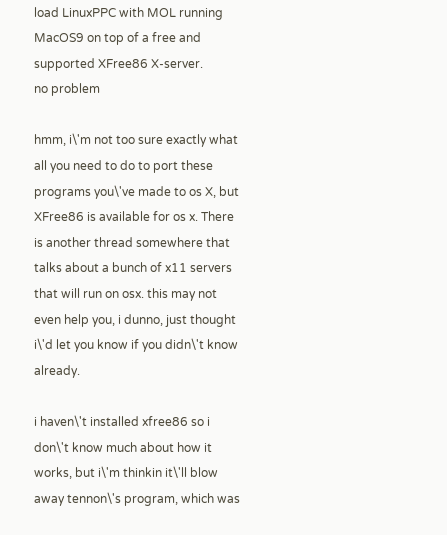load LinuxPPC with MOL running MacOS9 on top of a free and supported XFree86 X-server.
no problem

hmm, i\'m not too sure exactly what all you need to do to port these programs you\'ve made to os X, but XFree86 is available for os x. There is another thread somewhere that talks about a bunch of x11 servers that will run on osx. this may not even help you, i dunno, just thought i\'d let you know if you didn\'t know already.

i haven\'t installed xfree86 so i don\'t know much about how it works, but i\'m thinkin it\'ll blow away tennon\'s program, which was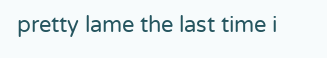pretty lame the last time i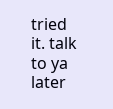tried it. talk to ya later